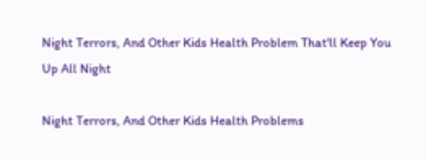Night Terrors, And Other Kids Health Problem That'll Keep You Up All Night

Night Terrors, And Other Kids Health Problems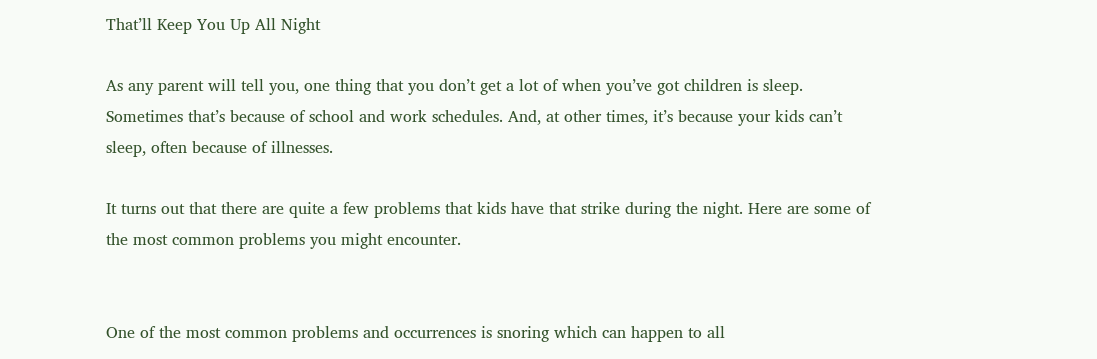That’ll Keep You Up All Night

As any parent will tell you, one thing that you don’t get a lot of when you’ve got children is sleep. Sometimes that’s because of school and work schedules. And, at other times, it’s because your kids can’t sleep, often because of illnesses.

It turns out that there are quite a few problems that kids have that strike during the night. Here are some of the most common problems you might encounter.


One of the most common problems and occurrences is snoring which can happen to all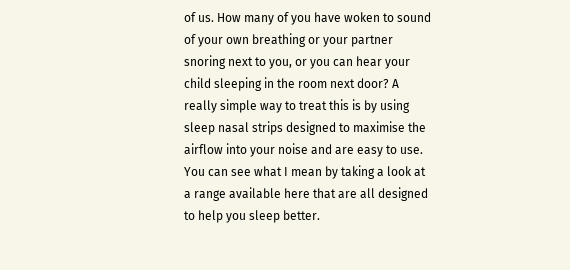of us. How many of you have woken to sound of your own breathing or your partner snoring next to you, or you can hear your child sleeping in the room next door? A really simple way to treat this is by using sleep nasal strips designed to maximise the airflow into your noise and are easy to use. You can see what I mean by taking a look at a range available here that are all designed to help you sleep better.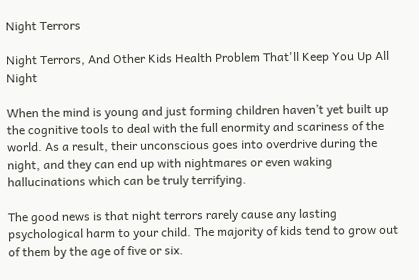Night Terrors

Night Terrors, And Other Kids Health Problem That'll Keep You Up All Night

When the mind is young and just forming children haven’t yet built up the cognitive tools to deal with the full enormity and scariness of the world. As a result, their unconscious goes into overdrive during the night, and they can end up with nightmares or even waking hallucinations which can be truly terrifying.

The good news is that night terrors rarely cause any lasting psychological harm to your child. The majority of kids tend to grow out of them by the age of five or six.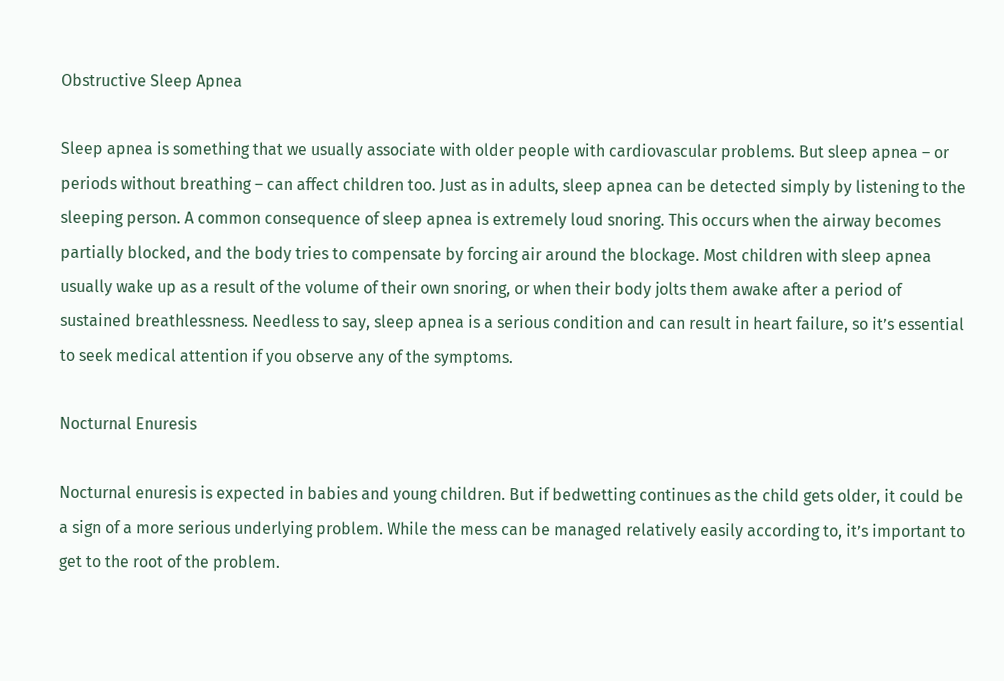Obstructive Sleep Apnea

Sleep apnea is something that we usually associate with older people with cardiovascular problems. But sleep apnea – or periods without breathing – can affect children too. Just as in adults, sleep apnea can be detected simply by listening to the sleeping person. A common consequence of sleep apnea is extremely loud snoring. This occurs when the airway becomes partially blocked, and the body tries to compensate by forcing air around the blockage. Most children with sleep apnea usually wake up as a result of the volume of their own snoring, or when their body jolts them awake after a period of sustained breathlessness. Needless to say, sleep apnea is a serious condition and can result in heart failure, so it’s essential to seek medical attention if you observe any of the symptoms.

Nocturnal Enuresis

Nocturnal enuresis is expected in babies and young children. But if bedwetting continues as the child gets older, it could be a sign of a more serious underlying problem. While the mess can be managed relatively easily according to, it’s important to get to the root of the problem.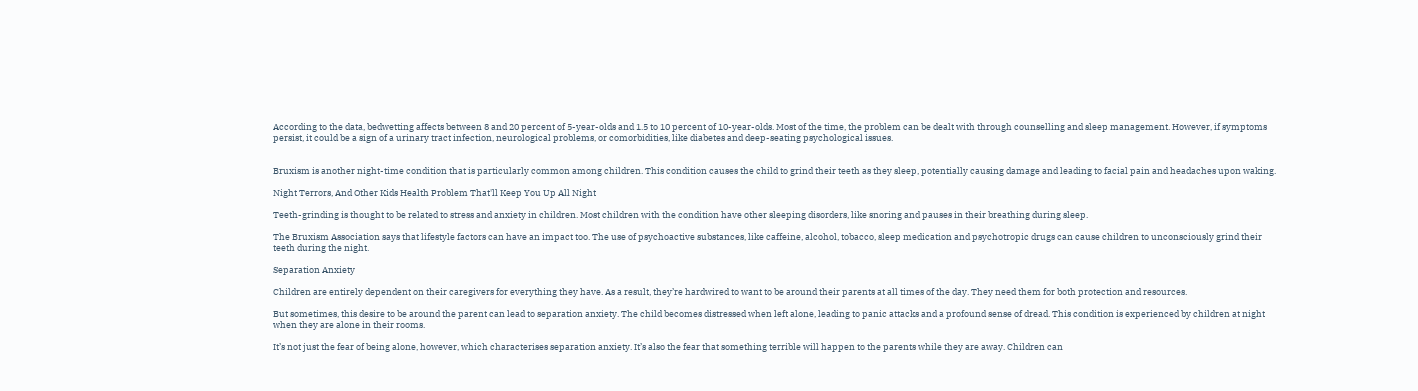According to the data, bedwetting affects between 8 and 20 percent of 5-year-olds and 1.5 to 10 percent of 10-year-olds. Most of the time, the problem can be dealt with through counselling and sleep management. However, if symptoms persist, it could be a sign of a urinary tract infection, neurological problems, or comorbidities, like diabetes and deep-seating psychological issues.


Bruxism is another night-time condition that is particularly common among children. This condition causes the child to grind their teeth as they sleep, potentially causing damage and leading to facial pain and headaches upon waking.

Night Terrors, And Other Kids Health Problem That'll Keep You Up All Night

Teeth-grinding is thought to be related to stress and anxiety in children. Most children with the condition have other sleeping disorders, like snoring and pauses in their breathing during sleep.

The Bruxism Association says that lifestyle factors can have an impact too. The use of psychoactive substances, like caffeine, alcohol, tobacco, sleep medication and psychotropic drugs can cause children to unconsciously grind their teeth during the night.

Separation Anxiety

Children are entirely dependent on their caregivers for everything they have. As a result, they’re hardwired to want to be around their parents at all times of the day. They need them for both protection and resources.

But sometimes, this desire to be around the parent can lead to separation anxiety. The child becomes distressed when left alone, leading to panic attacks and a profound sense of dread. This condition is experienced by children at night when they are alone in their rooms.

It’s not just the fear of being alone, however, which characterises separation anxiety. It’s also the fear that something terrible will happen to the parents while they are away. Children can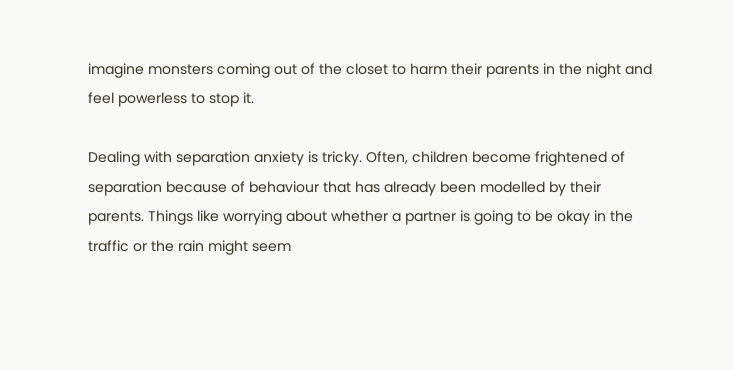imagine monsters coming out of the closet to harm their parents in the night and feel powerless to stop it.

Dealing with separation anxiety is tricky. Often, children become frightened of separation because of behaviour that has already been modelled by their parents. Things like worrying about whether a partner is going to be okay in the traffic or the rain might seem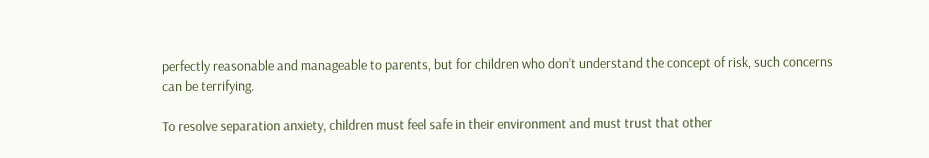perfectly reasonable and manageable to parents, but for children who don’t understand the concept of risk, such concerns can be terrifying.

To resolve separation anxiety, children must feel safe in their environment and must trust that other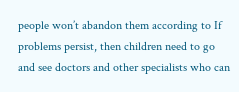people won’t abandon them according to If problems persist, then children need to go and see doctors and other specialists who can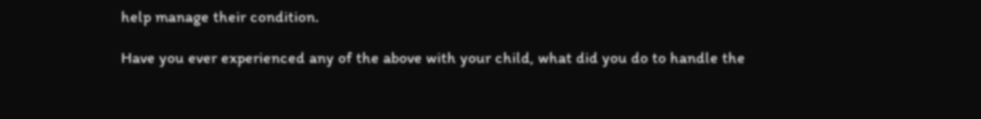help manage their condition.

Have you ever experienced any of the above with your child, what did you do to handle the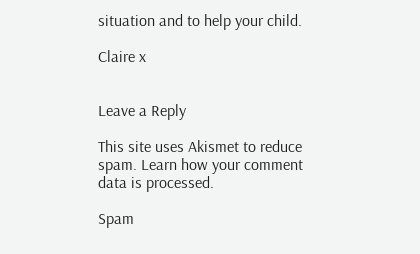situation and to help your child.

Claire x


Leave a Reply

This site uses Akismet to reduce spam. Learn how your comment data is processed.

Spam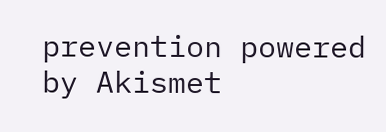prevention powered by Akismet